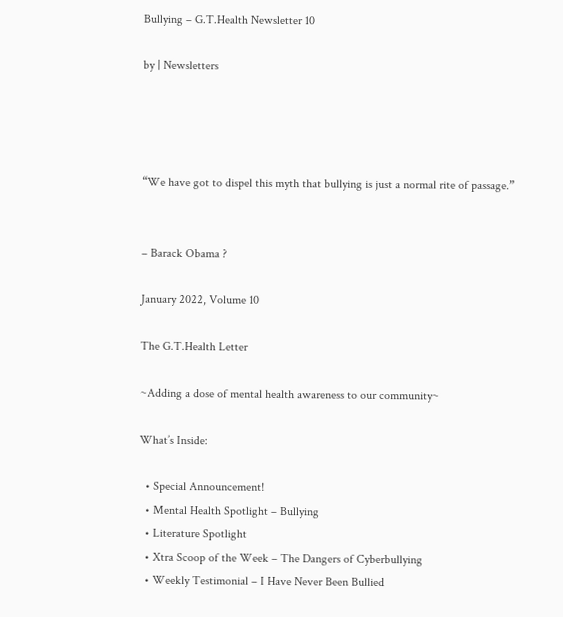Bullying – G.T.Health Newsletter 10

by | Newsletters




“We have got to dispel this myth that bullying is just a normal rite of passage.”


– Barack Obama ?

January 2022, Volume 10

The G.T.Health Letter

~Adding a dose of mental health awareness to our community~

What’s Inside:

  • Special Announcement!
  • Mental Health Spotlight – Bullying
  • Literature Spotlight
  • Xtra Scoop of the Week – The Dangers of Cyberbullying
  • Weekly Testimonial – I Have Never Been Bullied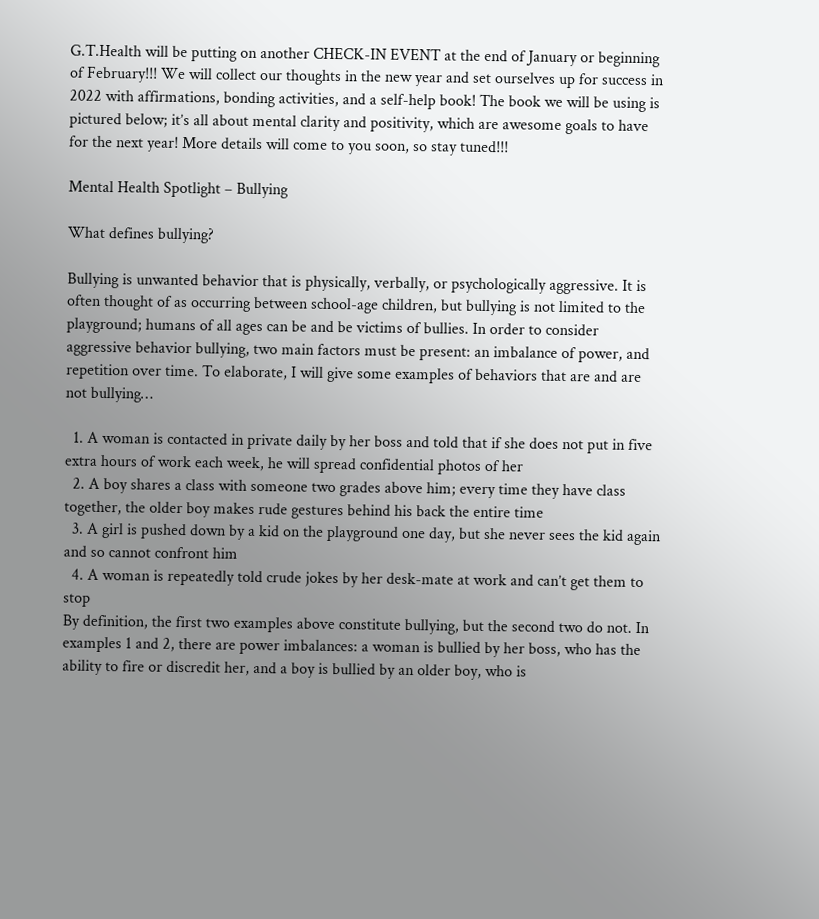G.T.Health will be putting on another CHECK-IN EVENT at the end of January or beginning of February!!! We will collect our thoughts in the new year and set ourselves up for success in 2022 with affirmations, bonding activities, and a self-help book! The book we will be using is pictured below; it’s all about mental clarity and positivity, which are awesome goals to have for the next year! More details will come to you soon, so stay tuned!!!

Mental Health Spotlight – Bullying

What defines bullying?

Bullying is unwanted behavior that is physically, verbally, or psychologically aggressive. It is often thought of as occurring between school-age children, but bullying is not limited to the playground; humans of all ages can be and be victims of bullies. In order to consider aggressive behavior bullying, two main factors must be present: an imbalance of power, and repetition over time. To elaborate, I will give some examples of behaviors that are and are not bullying…

  1. A woman is contacted in private daily by her boss and told that if she does not put in five extra hours of work each week, he will spread confidential photos of her
  2. A boy shares a class with someone two grades above him; every time they have class together, the older boy makes rude gestures behind his back the entire time
  3. A girl is pushed down by a kid on the playground one day, but she never sees the kid again and so cannot confront him
  4. A woman is repeatedly told crude jokes by her desk-mate at work and can’t get them to stop
By definition, the first two examples above constitute bullying, but the second two do not. In examples 1 and 2, there are power imbalances: a woman is bullied by her boss, who has the ability to fire or discredit her, and a boy is bullied by an older boy, who is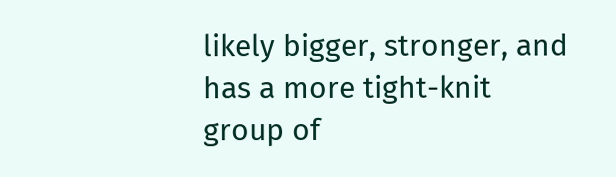likely bigger, stronger, and has a more tight-knit group of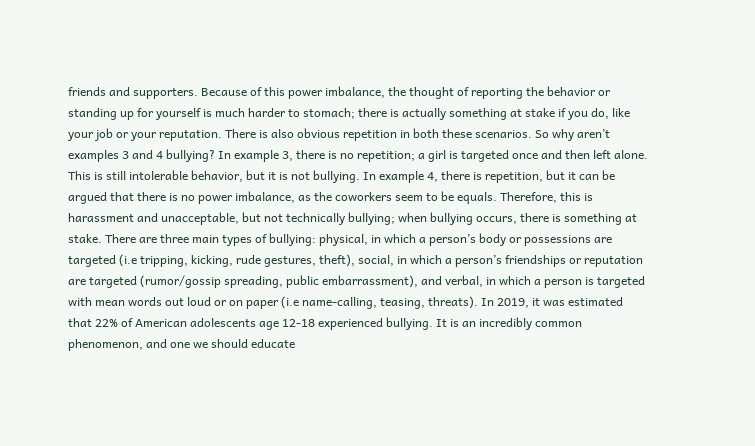friends and supporters. Because of this power imbalance, the thought of reporting the behavior or standing up for yourself is much harder to stomach; there is actually something at stake if you do, like your job or your reputation. There is also obvious repetition in both these scenarios. So why aren’t examples 3 and 4 bullying? In example 3, there is no repetition; a girl is targeted once and then left alone. This is still intolerable behavior, but it is not bullying. In example 4, there is repetition, but it can be argued that there is no power imbalance, as the coworkers seem to be equals. Therefore, this is harassment and unacceptable, but not technically bullying; when bullying occurs, there is something at stake. There are three main types of bullying: physical, in which a person’s body or possessions are targeted (i.e tripping, kicking, rude gestures, theft), social, in which a person’s friendships or reputation are targeted (rumor/gossip spreading, public embarrassment), and verbal, in which a person is targeted with mean words out loud or on paper (i.e name-calling, teasing, threats). In 2019, it was estimated that 22% of American adolescents age 12-18 experienced bullying. It is an incredibly common phenomenon, and one we should educate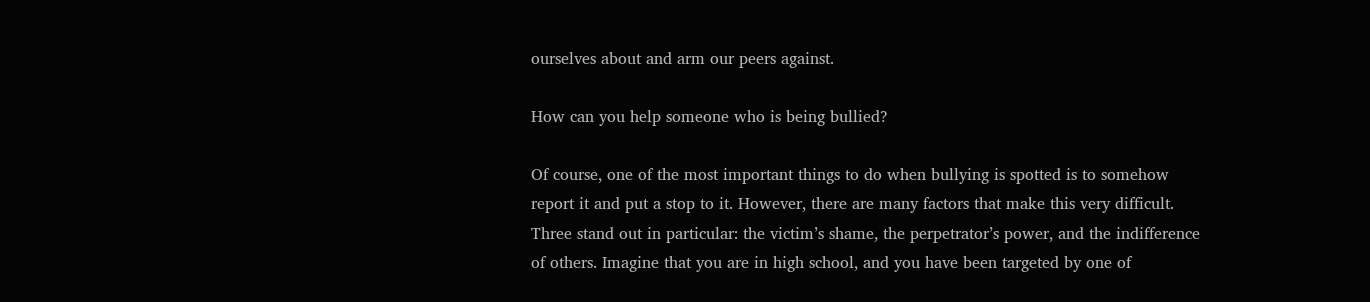ourselves about and arm our peers against.

How can you help someone who is being bullied?

Of course, one of the most important things to do when bullying is spotted is to somehow report it and put a stop to it. However, there are many factors that make this very difficult. Three stand out in particular: the victim’s shame, the perpetrator’s power, and the indifference of others. Imagine that you are in high school, and you have been targeted by one of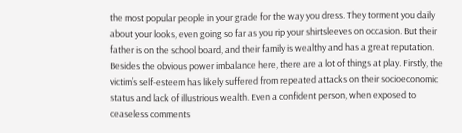the most popular people in your grade for the way you dress. They torment you daily about your looks, even going so far as you rip your shirtsleeves on occasion. But their father is on the school board, and their family is wealthy and has a great reputation. Besides the obvious power imbalance here, there are a lot of things at play. Firstly, the victim’s self-esteem has likely suffered from repeated attacks on their socioeconomic status and lack of illustrious wealth. Even a confident person, when exposed to ceaseless comments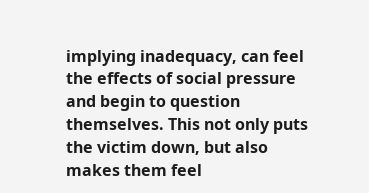implying inadequacy, can feel the effects of social pressure and begin to question themselves. This not only puts the victim down, but also makes them feel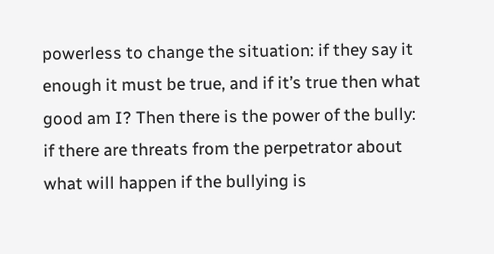powerless to change the situation: if they say it enough it must be true, and if it’s true then what good am I? Then there is the power of the bully: if there are threats from the perpetrator about what will happen if the bullying is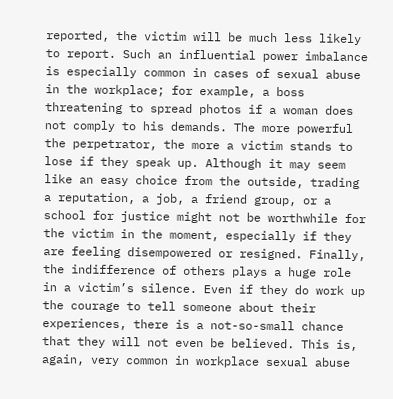reported, the victim will be much less likely to report. Such an influential power imbalance is especially common in cases of sexual abuse in the workplace; for example, a boss threatening to spread photos if a woman does not comply to his demands. The more powerful the perpetrator, the more a victim stands to lose if they speak up. Although it may seem like an easy choice from the outside, trading a reputation, a job, a friend group, or a school for justice might not be worthwhile for the victim in the moment, especially if they are feeling disempowered or resigned. Finally, the indifference of others plays a huge role in a victim’s silence. Even if they do work up the courage to tell someone about their experiences, there is a not-so-small chance that they will not even be believed. This is, again, very common in workplace sexual abuse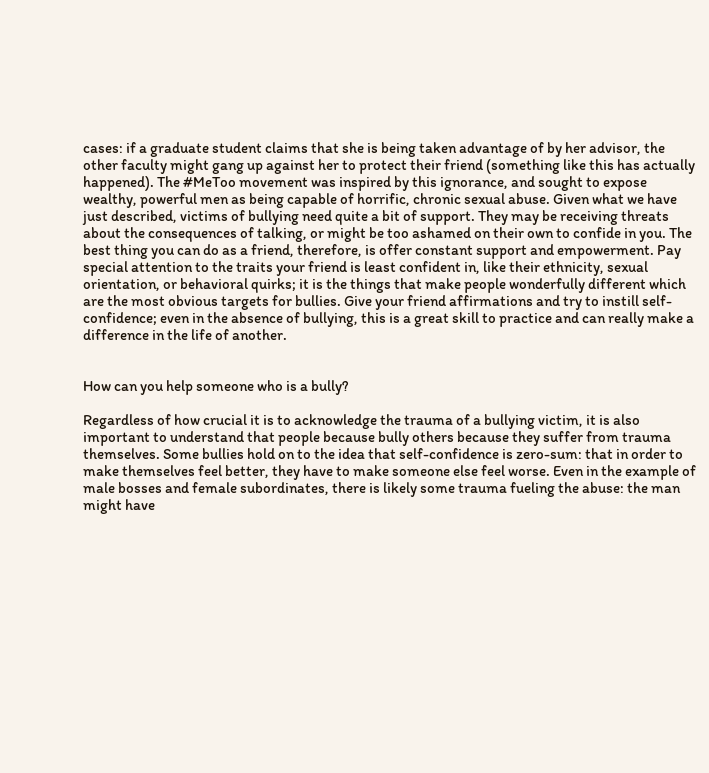cases: if a graduate student claims that she is being taken advantage of by her advisor, the other faculty might gang up against her to protect their friend (something like this has actually happened). The #MeToo movement was inspired by this ignorance, and sought to expose wealthy, powerful men as being capable of horrific, chronic sexual abuse. Given what we have just described, victims of bullying need quite a bit of support. They may be receiving threats about the consequences of talking, or might be too ashamed on their own to confide in you. The best thing you can do as a friend, therefore, is offer constant support and empowerment. Pay special attention to the traits your friend is least confident in, like their ethnicity, sexual orientation, or behavioral quirks; it is the things that make people wonderfully different which are the most obvious targets for bullies. Give your friend affirmations and try to instill self-confidence; even in the absence of bullying, this is a great skill to practice and can really make a difference in the life of another.


How can you help someone who is a bully?

Regardless of how crucial it is to acknowledge the trauma of a bullying victim, it is also important to understand that people because bully others because they suffer from trauma themselves. Some bullies hold on to the idea that self-confidence is zero-sum: that in order to make themselves feel better, they have to make someone else feel worse. Even in the example of male bosses and female subordinates, there is likely some trauma fueling the abuse: the man might have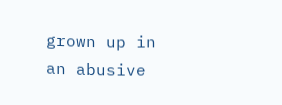grown up in an abusive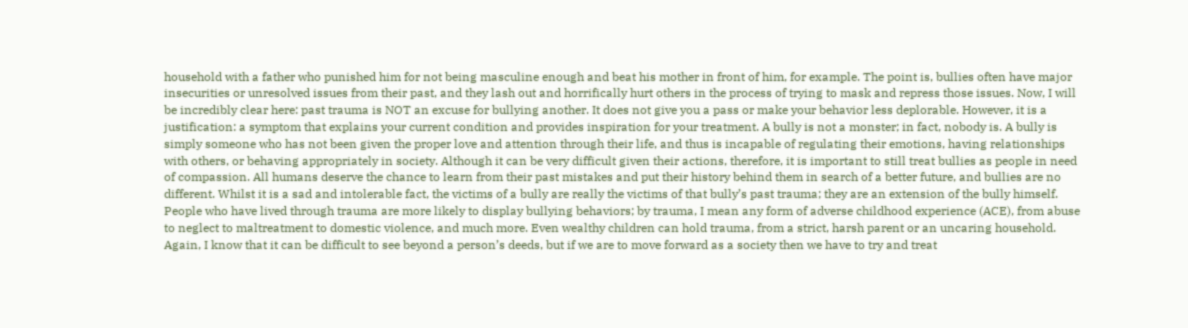household with a father who punished him for not being masculine enough and beat his mother in front of him, for example. The point is, bullies often have major insecurities or unresolved issues from their past, and they lash out and horrifically hurt others in the process of trying to mask and repress those issues. Now, I will be incredibly clear here: past trauma is NOT an excuse for bullying another. It does not give you a pass or make your behavior less deplorable. However, it is a justification: a symptom that explains your current condition and provides inspiration for your treatment. A bully is not a monster; in fact, nobody is. A bully is simply someone who has not been given the proper love and attention through their life, and thus is incapable of regulating their emotions, having relationships with others, or behaving appropriately in society. Although it can be very difficult given their actions, therefore, it is important to still treat bullies as people in need of compassion. All humans deserve the chance to learn from their past mistakes and put their history behind them in search of a better future, and bullies are no different. Whilst it is a sad and intolerable fact, the victims of a bully are really the victims of that bully’s past trauma; they are an extension of the bully himself. People who have lived through trauma are more likely to display bullying behaviors; by trauma, I mean any form of adverse childhood experience (ACE), from abuse to neglect to maltreatment to domestic violence, and much more. Even wealthy children can hold trauma, from a strict, harsh parent or an uncaring household. Again, I know that it can be difficult to see beyond a person’s deeds, but if we are to move forward as a society then we have to try and treat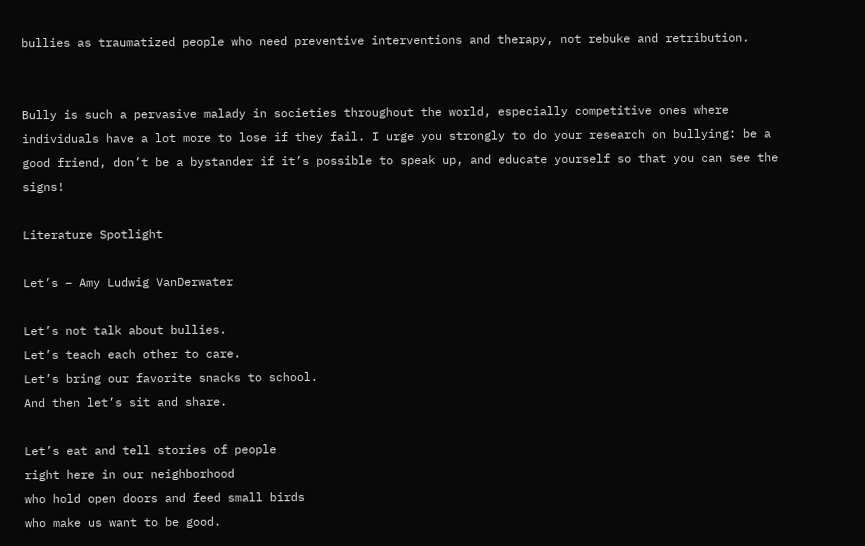bullies as traumatized people who need preventive interventions and therapy, not rebuke and retribution.


Bully is such a pervasive malady in societies throughout the world, especially competitive ones where individuals have a lot more to lose if they fail. I urge you strongly to do your research on bullying: be a good friend, don’t be a bystander if it’s possible to speak up, and educate yourself so that you can see the signs!

Literature Spotlight

Let’s – Amy Ludwig VanDerwater

Let’s not talk about bullies.
Let’s teach each other to care.
Let’s bring our favorite snacks to school.
And then let’s sit and share.

Let’s eat and tell stories of people
right here in our neighborhood
who hold open doors and feed small birds
who make us want to be good.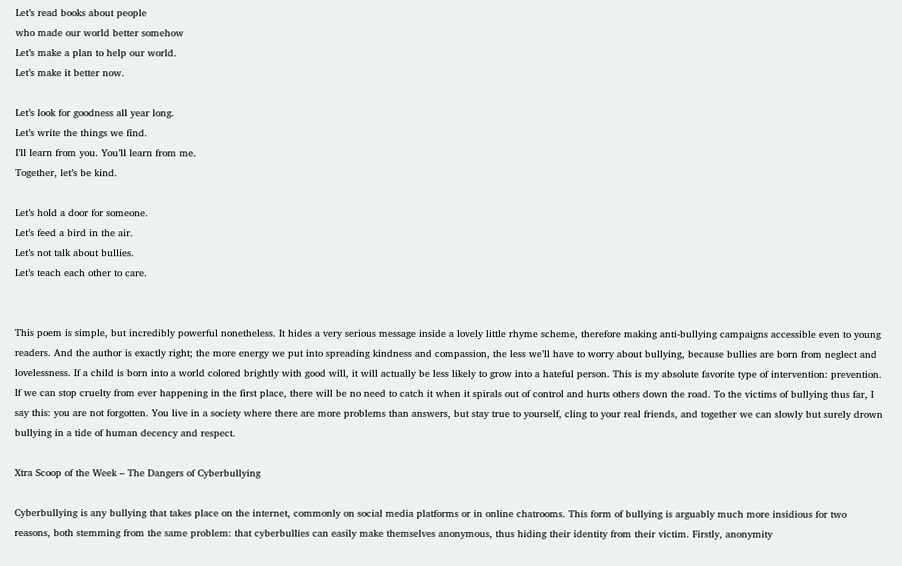Let’s read books about people
who made our world better somehow
Let’s make a plan to help our world.
Let’s make it better now.

Let’s look for goodness all year long.
Let’s write the things we find.
I’ll learn from you. You’ll learn from me.
Together, let’s be kind.

Let’s hold a door for someone.
Let’s feed a bird in the air.
Let’s not talk about bullies.
Let’s teach each other to care.


This poem is simple, but incredibly powerful nonetheless. It hides a very serious message inside a lovely little rhyme scheme, therefore making anti-bullying campaigns accessible even to young readers. And the author is exactly right; the more energy we put into spreading kindness and compassion, the less we’ll have to worry about bullying, because bullies are born from neglect and lovelessness. If a child is born into a world colored brightly with good will, it will actually be less likely to grow into a hateful person. This is my absolute favorite type of intervention: prevention. If we can stop cruelty from ever happening in the first place, there will be no need to catch it when it spirals out of control and hurts others down the road. To the victims of bullying thus far, I say this: you are not forgotten. You live in a society where there are more problems than answers, but stay true to yourself, cling to your real friends, and together we can slowly but surely drown bullying in a tide of human decency and respect.

Xtra Scoop of the Week – The Dangers of Cyberbullying

Cyberbullying is any bullying that takes place on the internet, commonly on social media platforms or in online chatrooms. This form of bullying is arguably much more insidious for two reasons, both stemming from the same problem: that cyberbullies can easily make themselves anonymous, thus hiding their identity from their victim. Firstly, anonymity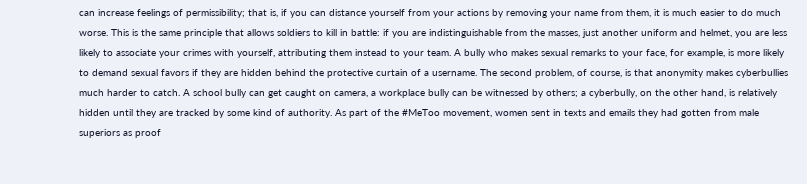can increase feelings of permissibility; that is, if you can distance yourself from your actions by removing your name from them, it is much easier to do much worse. This is the same principle that allows soldiers to kill in battle: if you are indistinguishable from the masses, just another uniform and helmet, you are less likely to associate your crimes with yourself, attributing them instead to your team. A bully who makes sexual remarks to your face, for example, is more likely to demand sexual favors if they are hidden behind the protective curtain of a username. The second problem, of course, is that anonymity makes cyberbullies much harder to catch. A school bully can get caught on camera, a workplace bully can be witnessed by others; a cyberbully, on the other hand, is relatively hidden until they are tracked by some kind of authority. As part of the #MeToo movement, women sent in texts and emails they had gotten from male superiors as proof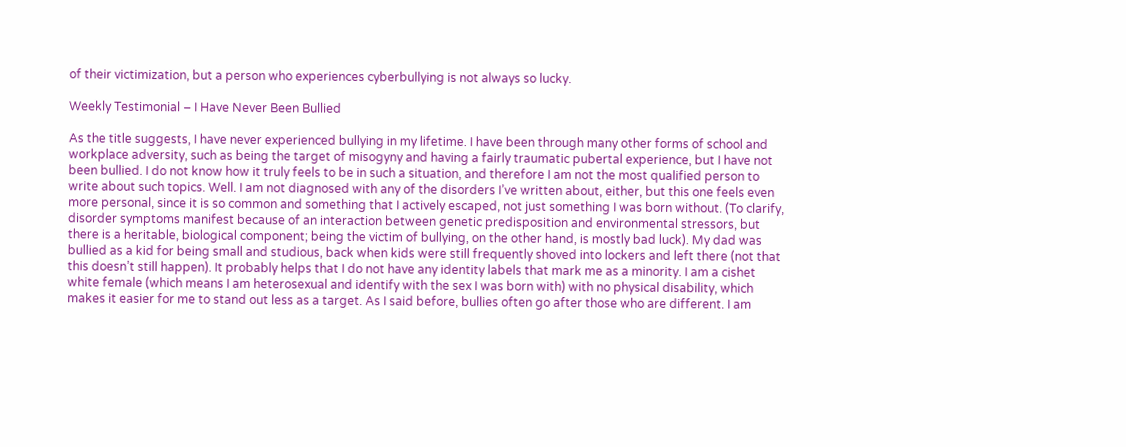of their victimization, but a person who experiences cyberbullying is not always so lucky.

Weekly Testimonial – I Have Never Been Bullied

As the title suggests, I have never experienced bullying in my lifetime. I have been through many other forms of school and workplace adversity, such as being the target of misogyny and having a fairly traumatic pubertal experience, but I have not been bullied. I do not know how it truly feels to be in such a situation, and therefore I am not the most qualified person to write about such topics. Well. I am not diagnosed with any of the disorders I’ve written about, either, but this one feels even more personal, since it is so common and something that I actively escaped, not just something I was born without. (To clarify, disorder symptoms manifest because of an interaction between genetic predisposition and environmental stressors, but there is a heritable, biological component; being the victim of bullying, on the other hand, is mostly bad luck). My dad was bullied as a kid for being small and studious, back when kids were still frequently shoved into lockers and left there (not that this doesn’t still happen). It probably helps that I do not have any identity labels that mark me as a minority. I am a cishet white female (which means I am heterosexual and identify with the sex I was born with) with no physical disability, which makes it easier for me to stand out less as a target. As I said before, bullies often go after those who are different. I am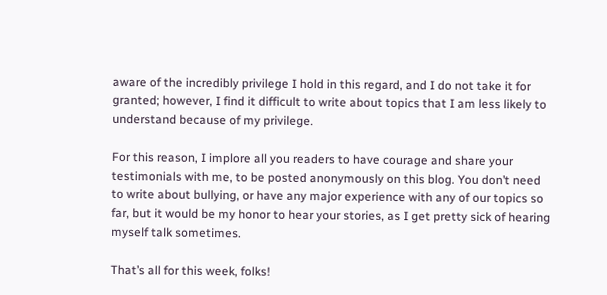aware of the incredibly privilege I hold in this regard, and I do not take it for granted; however, I find it difficult to write about topics that I am less likely to understand because of my privilege.

For this reason, I implore all you readers to have courage and share your testimonials with me, to be posted anonymously on this blog. You don’t need to write about bullying, or have any major experience with any of our topics so far, but it would be my honor to hear your stories, as I get pretty sick of hearing myself talk sometimes.

That’s all for this week, folks!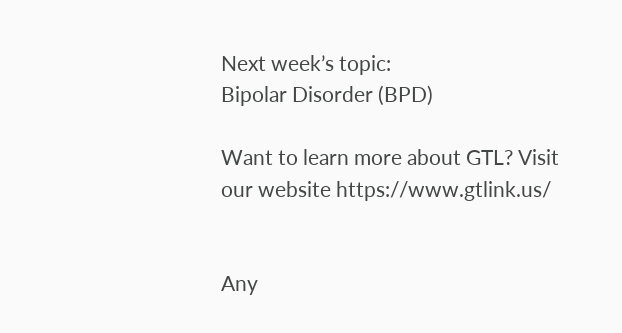Next week’s topic:
Bipolar Disorder (BPD)

Want to learn more about GTL? Visit our website https://www.gtlink.us/


Any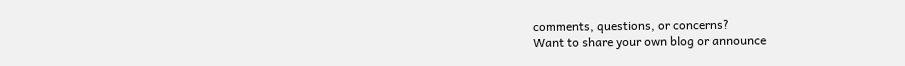comments, questions, or concerns?
Want to share your own blog or announce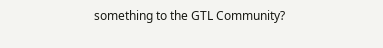something to the GTL Community?